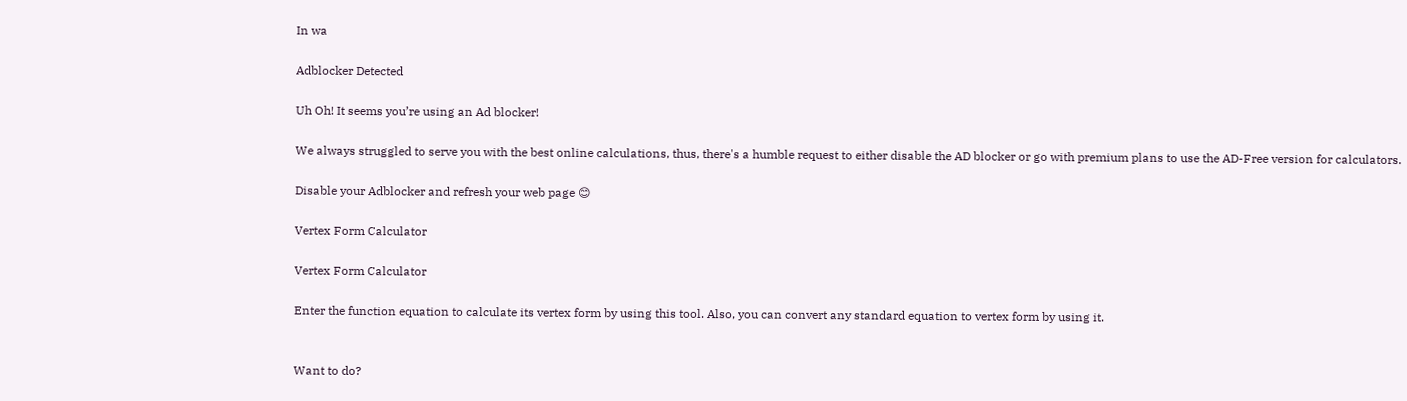In wa

Adblocker Detected

Uh Oh! It seems you’re using an Ad blocker!

We always struggled to serve you with the best online calculations, thus, there's a humble request to either disable the AD blocker or go with premium plans to use the AD-Free version for calculators.

Disable your Adblocker and refresh your web page 😊

Vertex Form Calculator

Vertex Form Calculator

Enter the function equation to calculate its vertex form by using this tool. Also, you can convert any standard equation to vertex form by using it.


Want to do?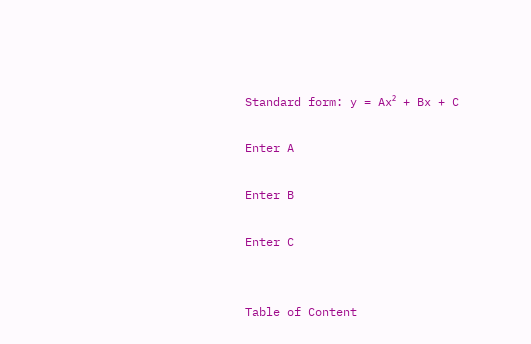Standard form: y = Ax² + Bx + C

Enter A

Enter B

Enter C


Table of Content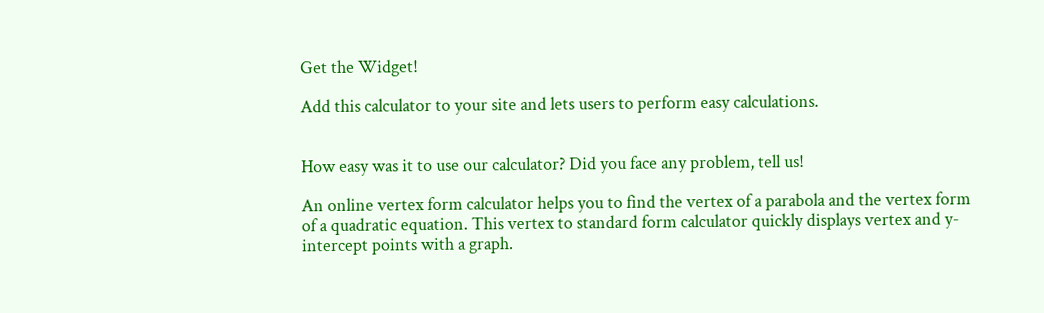Get the Widget!

Add this calculator to your site and lets users to perform easy calculations.


How easy was it to use our calculator? Did you face any problem, tell us!

An online vertex form calculator helps you to find the vertex of a parabola and the vertex form of a quadratic equation. This vertex to standard form calculator quickly displays vertex and y-intercept points with a graph.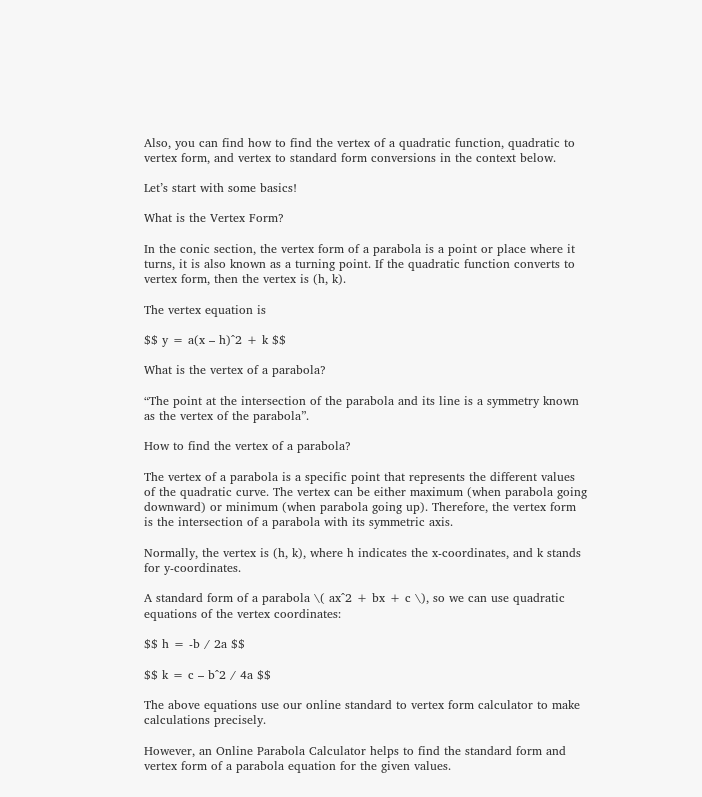Also, you can find how to find the vertex of a quadratic function, quadratic to vertex form, and vertex to standard form conversions in the context below.

Let’s start with some basics!

What is the Vertex Form?

In the conic section, the vertex form of a parabola is a point or place where it turns, it is also known as a turning point. If the quadratic function converts to vertex form, then the vertex is (h, k).

The vertex equation is

$$ y = a(x – h)^2 + k $$

What is the vertex of a parabola?

“The point at the intersection of the parabola and its line is a symmetry known as the vertex of the parabola”.

How to find the vertex of a parabola?

The vertex of a parabola is a specific point that represents the different values of the quadratic curve. The vertex can be either maximum (when parabola going downward) or minimum (when parabola going up). Therefore, the vertex form is the intersection of a parabola with its symmetric axis.

Normally, the vertex is (h, k), where h indicates the x-coordinates, and k stands for y-coordinates.

A standard form of a parabola \( ax^2 + bx + c \), so we can use quadratic equations of the vertex coordinates:

$$ h = -b / 2a $$

$$ k = c – b^2 / 4a $$

The above equations use our online standard to vertex form calculator to make calculations precisely.

However, an Online Parabola Calculator helps to find the standard form and vertex form of a parabola equation for the given values.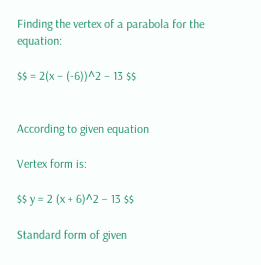Finding the vertex of a parabola for the equation:

$$ = 2(x – (-6))^2 – 13 $$


According to given equation

Vertex form is:

$$ y = 2 (x + 6)^2 – 13 $$

Standard form of given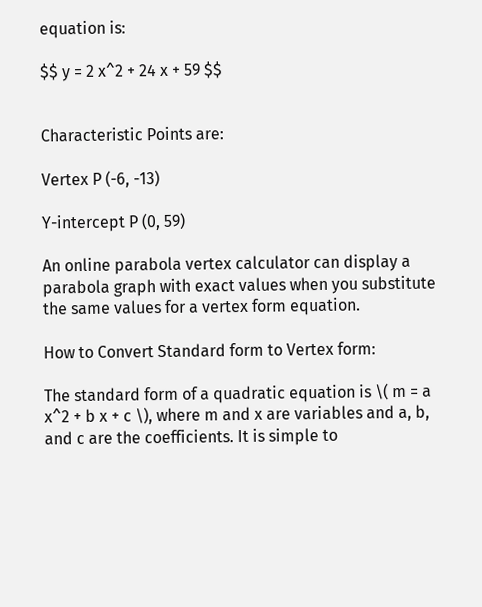equation is:

$$ y = 2 x^2 + 24 x + 59 $$


Characteristic Points are:

Vertex P (-6, -13)

Y-intercept P (0, 59)

An online parabola vertex calculator can display a parabola graph with exact values when you substitute the same values for a vertex form equation.

How to Convert Standard form to Vertex form:

The standard form of a quadratic equation is \( m = a x^2 + b x + c \), where m and x are variables and a, b, and c are the coefficients. It is simple to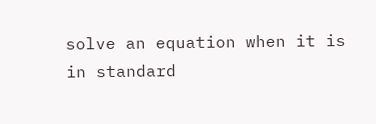solve an equation when it is in standard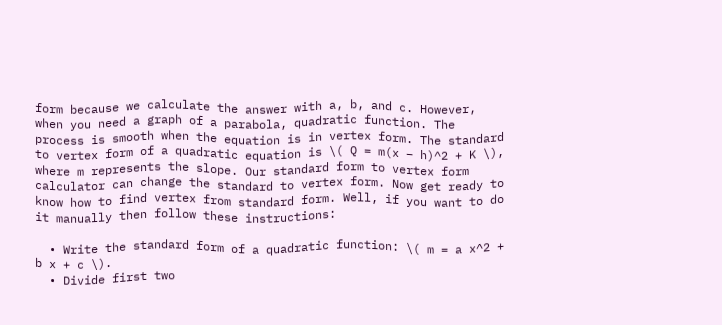form because we calculate the answer with a, b, and c. However, when you need a graph of a parabola, quadratic function. The process is smooth when the equation is in vertex form. The standard to vertex form of a quadratic equation is \( Q = m(x – h)^2 + K \), where m represents the slope. Our standard form to vertex form calculator can change the standard to vertex form. Now get ready to know how to find vertex from standard form. Well, if you want to do it manually then follow these instructions:

  • Write the standard form of a quadratic function: \( m = a x^2 + b x + c \).
  • Divide first two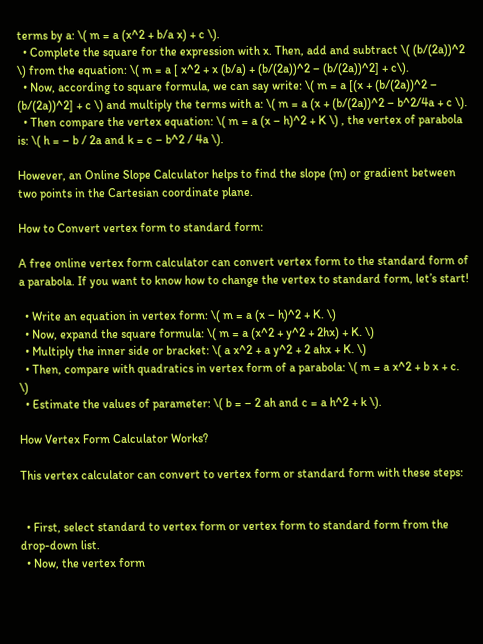terms by a: \( m = a (x^2 + b/a x) + c \).
  • Complete the square for the expression with x. Then, add and subtract \( (b/(2a))^2 \) from the equation: \( m = a [ x^2 + x (b/a) + (b/(2a))^2 – (b/(2a))^2] + c\).
  • Now, according to square formula, we can say write: \( m = a [(x + (b/(2a))^2 – (b/(2a))^2] + c \) and multiply the terms with a: \( m = a (x + (b/(2a))^2 – b^2/4a + c \).
  • Then compare the vertex equation: \( m = a (x – h)^2 + K \) , the vertex of parabola is: \( h = – b / 2a and k = c – b^2 / 4a \).

However, an Online Slope Calculator helps to find the slope (m) or gradient between two points in the Cartesian coordinate plane.

How to Convert vertex form to standard form:

A free online vertex form calculator can convert vertex form to the standard form of a parabola. If you want to know how to change the vertex to standard form, let’s start!

  • Write an equation in vertex form: \( m = a (x – h)^2 + K. \)
  • Now, expand the square formula: \( m = a (x^2 + y^2 + 2hx) + K. \)
  • Multiply the inner side or bracket: \( a x^2 + a y^2 + 2 ahx + K. \)
  • Then, compare with quadratics in vertex form of a parabola: \( m = a x^2 + b x + c. \)
  • Estimate the values of parameter: \( b = – 2 ah and c = a h^2 + k \).

How Vertex Form Calculator Works?

This vertex calculator can convert to vertex form or standard form with these steps:


  • First, select standard to vertex form or vertex form to standard form from the drop-down list.
  • Now, the vertex form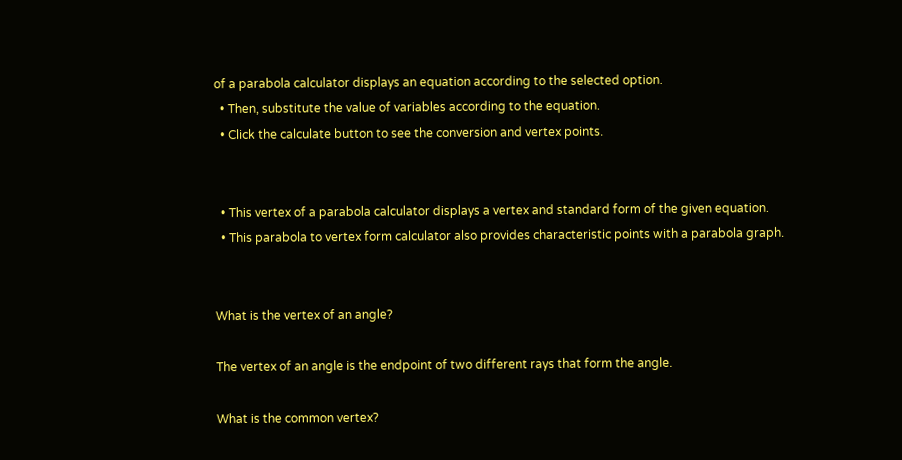of a parabola calculator displays an equation according to the selected option.
  • Then, substitute the value of variables according to the equation.
  • Click the calculate button to see the conversion and vertex points.


  • This vertex of a parabola calculator displays a vertex and standard form of the given equation.
  • This parabola to vertex form calculator also provides characteristic points with a parabola graph.


What is the vertex of an angle?

The vertex of an angle is the endpoint of two different rays that form the angle.

What is the common vertex?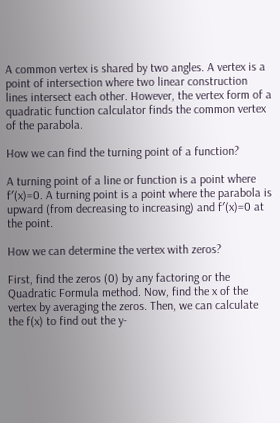A common vertex is shared by two angles. A vertex is a point of intersection where two linear construction lines intersect each other. However, the vertex form of a quadratic function calculator finds the common vertex of the parabola.

How we can find the turning point of a function?

A turning point of a line or function is a point where f′(x)=0. A turning point is a point where the parabola is upward (from decreasing to increasing) and f′(x)=0 at the point.

How we can determine the vertex with zeros?

First, find the zeros (0) by any factoring or the Quadratic Formula method. Now, find the x of the vertex by averaging the zeros. Then, we can calculate the f(x) to find out the y-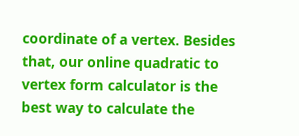coordinate of a vertex. Besides that, our online quadratic to vertex form calculator is the best way to calculate the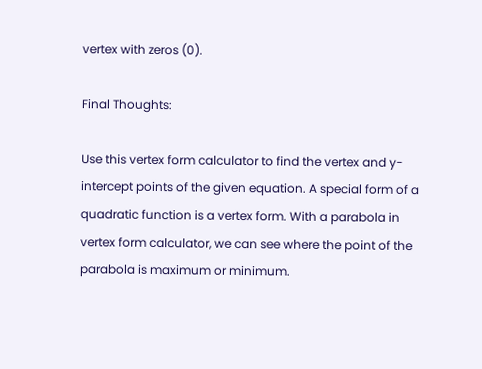vertex with zeros (0).

Final Thoughts:

Use this vertex form calculator to find the vertex and y-intercept points of the given equation. A special form of a quadratic function is a vertex form. With a parabola in vertex form calculator, we can see where the point of the parabola is maximum or minimum.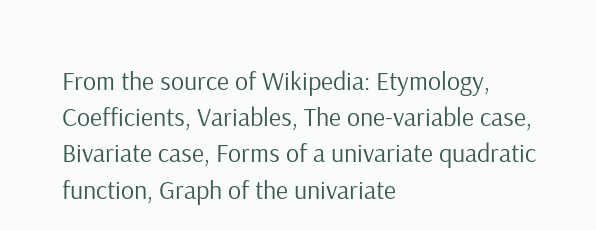From the source of Wikipedia: Etymology, Coefficients, Variables, The one-variable case, Bivariate case, Forms of a univariate quadratic function, Graph of the univariate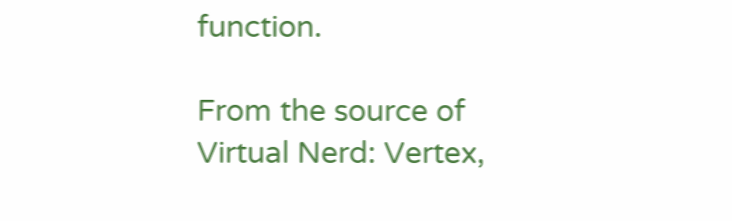function.

From the source of Virtual Nerd: Vertex,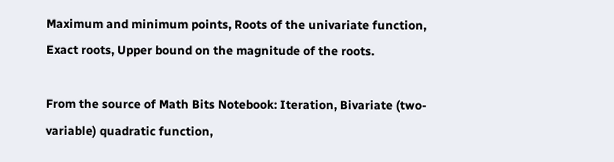Maximum and minimum points, Roots of the univariate function, Exact roots, Upper bound on the magnitude of the roots.

From the source of Math Bits Notebook: Iteration, Bivariate (two-variable) quadratic function,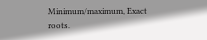Minimum/maximum, Exact roots.